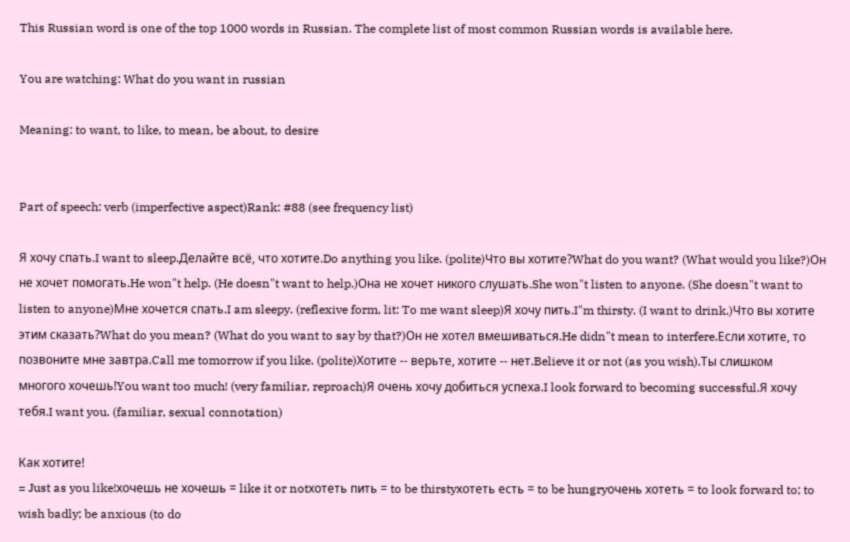This Russian word is one of the top 1000 words in Russian. The complete list of most common Russian words is available here.

You are watching: What do you want in russian

Meaning: to want, to like, to mean, be about, to desire


Part of speech: verb (imperfective aspect)Rank: #88 (see frequency list)

Я хочу спать.I want to sleep.Делайте всё, что хотите.Do anything you like. (polite)Что вы хотите?What do you want? (What would you like?)Он не хочет помогать.He won"t help. (He doesn"t want to help.)Она не хочет никого слушать.She won"t listen to anyone. (She doesn"t want to listen to anyone)Мне хочется спать.I am sleepy. (reflexive form, lit: To me want sleep)Я хочу пить.I"m thirsty. (I want to drink.)Что вы хотите этим сказать?What do you mean? (What do you want to say by that?)Он не хотел вмешиваться.He didn"t mean to interfere.Если хотите, то позвоните мне завтра.Call me tomorrow if you like. (polite)Хотите -- верьте, хотите -- нет.Believe it or not (as you wish).Ты слишком многого хочешь!You want too much! (very familiar, reproach)Я очень хочу добиться успеха.I look forward to becoming successful.Я хочу тебя.I want you. (familiar, sexual connotation)

Как хотите!
= Just as you like!хочешь не хочешь = like it or notхотеть пить = to be thirstyхотеть есть = to be hungryочень хотеть = to look forward to; to wish badly; be anxious (to do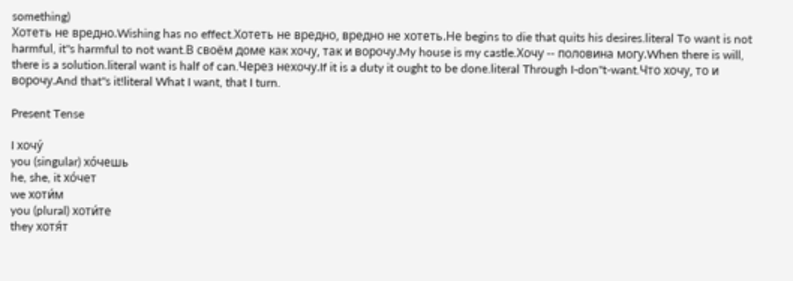something)
Хотеть не вредно.Wishing has no effect.Хотеть не вредно, вредно не хотеть.Не begins to die that quits his desires.literal To want is not harmful, it"s harmful to not want.В своём доме как хочу, так и ворочу.My house is my castle.Хочу -- половина могу.When there is will, there is a solution.literal want is half of can.Через нехочу.If it is a duty it ought to be done.literal Through I-don"t-want.Что хочу, то и ворочу.And that"s it!literal What I want, that I turn.

Present Tense

I хочу́
you (singular) хо́чешь
he, she, it хо́чет
we хоти́м
you (plural) хоти́те
they хотя́т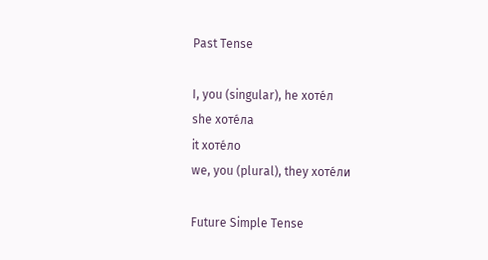Past Tense

I, you (singular), he хоте́л
she хоте́ла
it хоте́ло
we, you (plural), they хоте́ли

Future Simple Tense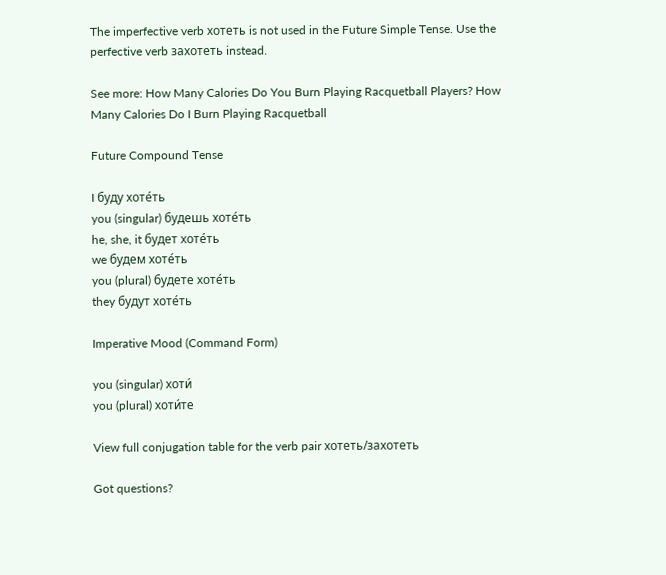The imperfective verb хотеть is not used in the Future Simple Tense. Use the perfective verb захотеть instead.

See more: How Many Calories Do You Burn Playing Racquetball Players? How Many Calories Do I Burn Playing Racquetball

Future Compound Tense

I буду хоте́ть
you (singular) будешь хоте́ть
he, she, it будет хоте́ть
we будем хоте́ть
you (plural) будете хоте́ть
they будут хоте́ть

Imperative Mood (Command Form)

you (singular) хоти́
you (plural) хоти́те

View full conjugation table for the verb pair хотеть/захотеть

Got questions?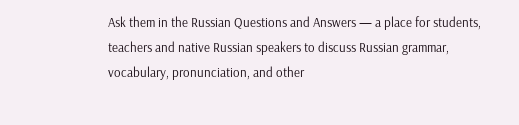Ask them in the Russian Questions and Answers — a place for students, teachers and native Russian speakers to discuss Russian grammar, vocabulary, pronunciation, and other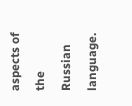aspects of the Russian language.